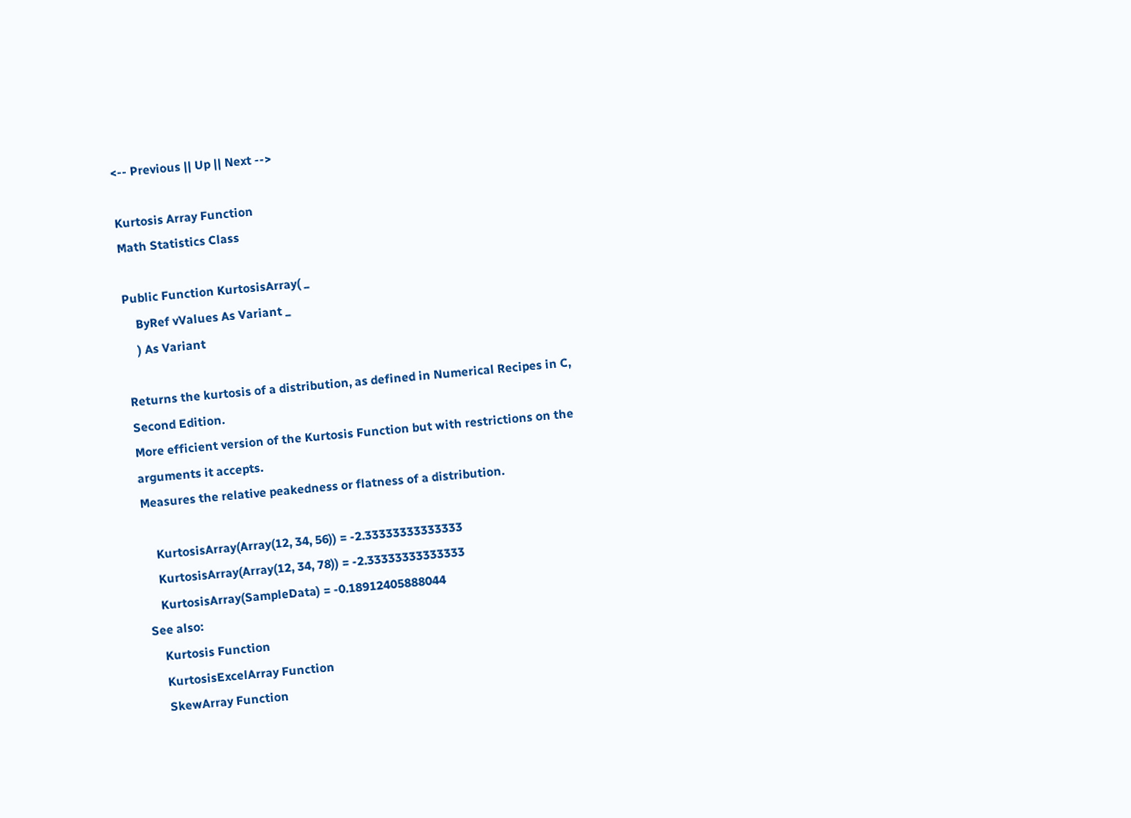<-- Previous || Up || Next -->

Kurtosis Array Function
Math Statistics Class

Public Function KurtosisArray( _
    ByRef vValues As Variant _
    ) As Variant

Returns the kurtosis of a distribution, as defined in Numerical Recipes in C, Second Edition.
More efficient version of the Kurtosis Function but with restrictions on the arguments it accepts.
Measures the relative peakedness or flatness of a distribution.

    KurtosisArray(Array(12, 34, 56)) = -2.33333333333333
    KurtosisArray(Array(12, 34, 78)) = -2.33333333333333
    KurtosisArray(SampleData) = -0.18912405888044
See also:
    Kurtosis Function
    KurtosisExcelArray Function
    SkewArray Function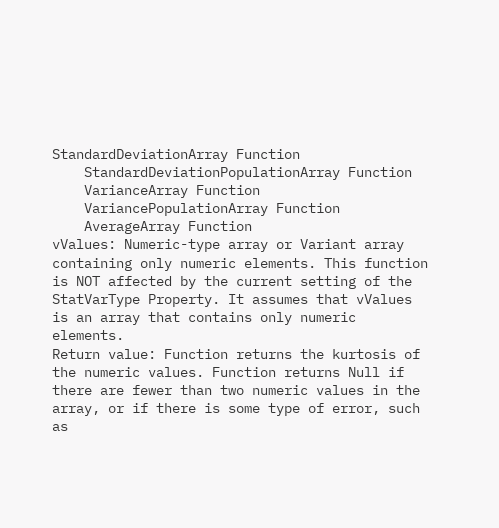StandardDeviationArray Function
    StandardDeviationPopulationArray Function
    VarianceArray Function
    VariancePopulationArray Function
    AverageArray Function
vValues: Numeric-type array or Variant array containing only numeric elements. This function is NOT affected by the current setting of the StatVarType Property. It assumes that vValues is an array that contains only numeric elements.
Return value: Function returns the kurtosis of the numeric values. Function returns Null if there are fewer than two numeric values in the array, or if there is some type of error, such as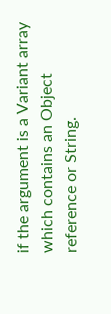if the argument is a Variant array which contains an Object reference or String.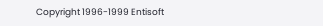Copyright 1996-1999 Entisoft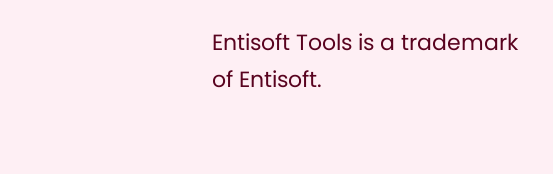Entisoft Tools is a trademark of Entisoft.